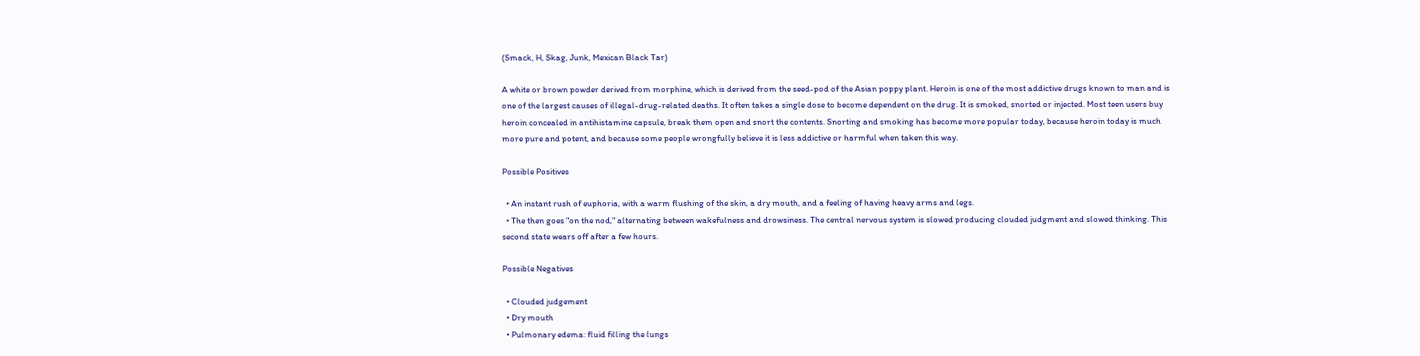(Smack, H, Skag, Junk, Mexican Black Tar)

A white or brown powder derived from morphine, which is derived from the seed-pod of the Asian poppy plant. Heroin is one of the most addictive drugs known to man and is one of the largest causes of illegal-drug-related deaths. It often takes a single dose to become dependent on the drug. It is smoked, snorted or injected. Most teen users buy heroin concealed in antihistamine capsule, break them open and snort the contents. Snorting and smoking has become more popular today, because heroin today is much more pure and potent, and because some people wrongfully believe it is less addictive or harmful when taken this way.

Possible Positives

  • An instant rush of euphoria, with a warm flushing of the skin, a dry mouth, and a feeling of having heavy arms and legs.
  • The then goes "on the nod," alternating between wakefulness and drowsiness. The central nervous system is slowed producing clouded judgment and slowed thinking. This second state wears off after a few hours.

Possible Negatives

  • Clouded judgement
  • Dry mouth
  • Pulmonary edema: fluid filling the lungs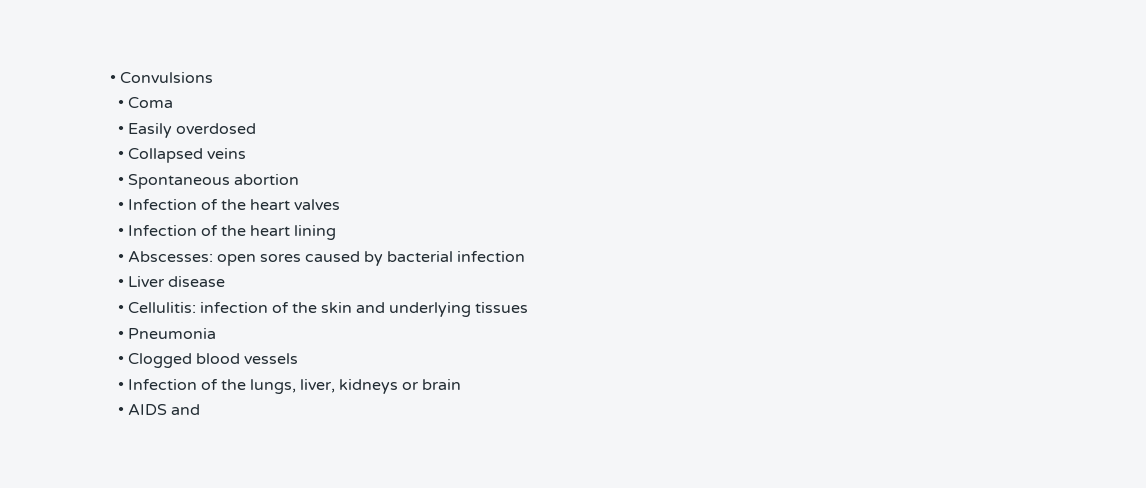• Convulsions
  • Coma
  • Easily overdosed
  • Collapsed veins
  • Spontaneous abortion
  • Infection of the heart valves
  • Infection of the heart lining
  • Abscesses: open sores caused by bacterial infection
  • Liver disease
  • Cellulitis: infection of the skin and underlying tissues
  • Pneumonia
  • Clogged blood vessels
  • Infection of the lungs, liver, kidneys or brain
  • AIDS and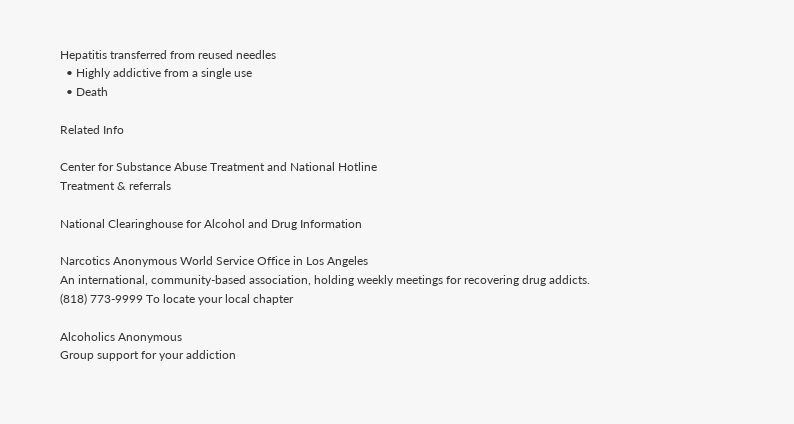Hepatitis transferred from reused needles
  • Highly addictive from a single use
  • Death

Related Info

Center for Substance Abuse Treatment and National Hotline
Treatment & referrals

National Clearinghouse for Alcohol and Drug Information

Narcotics Anonymous World Service Office in Los Angeles
An international, community-based association, holding weekly meetings for recovering drug addicts.
(818) 773-9999 To locate your local chapter

Alcoholics Anonymous
Group support for your addiction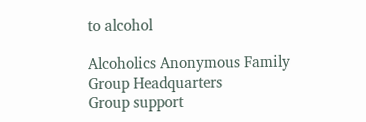to alcohol

Alcoholics Anonymous Family Group Headquarters
Group support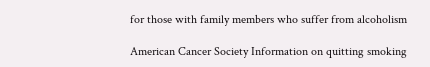for those with family members who suffer from alcoholism

American Cancer Society Information on quitting smoking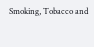Smoking, Tobacco and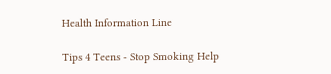Health Information Line

Tips 4 Teens - Stop Smoking Help